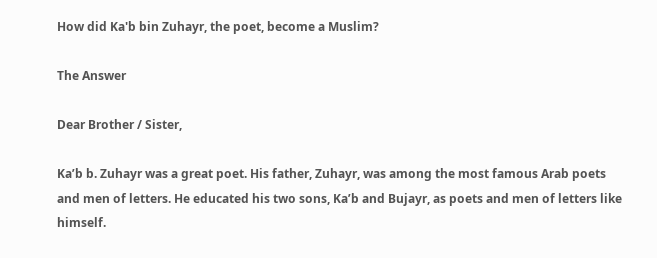How did Ka'b bin Zuhayr, the poet, become a Muslim?

The Answer

Dear Brother / Sister,

Ka’b b. Zuhayr was a great poet. His father, Zuhayr, was among the most famous Arab poets and men of letters. He educated his two sons, Ka’b and Bujayr, as poets and men of letters like himself.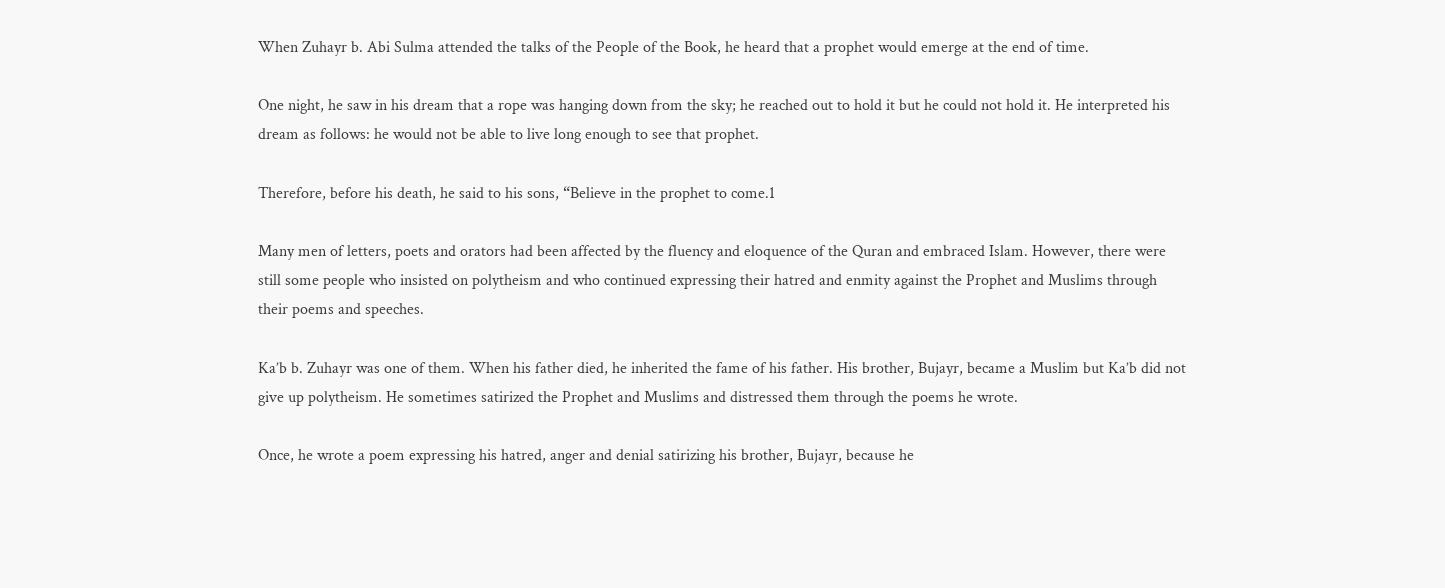When Zuhayr b. Abi Sulma attended the talks of the People of the Book, he heard that a prophet would emerge at the end of time.

One night, he saw in his dream that a rope was hanging down from the sky; he reached out to hold it but he could not hold it. He interpreted his dream as follows: he would not be able to live long enough to see that prophet.

Therefore, before his death, he said to his sons, “Believe in the prophet to come.1

Many men of letters, poets and orators had been affected by the fluency and eloquence of the Quran and embraced Islam. However, there were still some people who insisted on polytheism and who continued expressing their hatred and enmity against the Prophet and Muslims through their poems and speeches.

Ka’b b. Zuhayr was one of them. When his father died, he inherited the fame of his father. His brother, Bujayr, became a Muslim but Ka’b did not give up polytheism. He sometimes satirized the Prophet and Muslims and distressed them through the poems he wrote.

Once, he wrote a poem expressing his hatred, anger and denial satirizing his brother, Bujayr, because he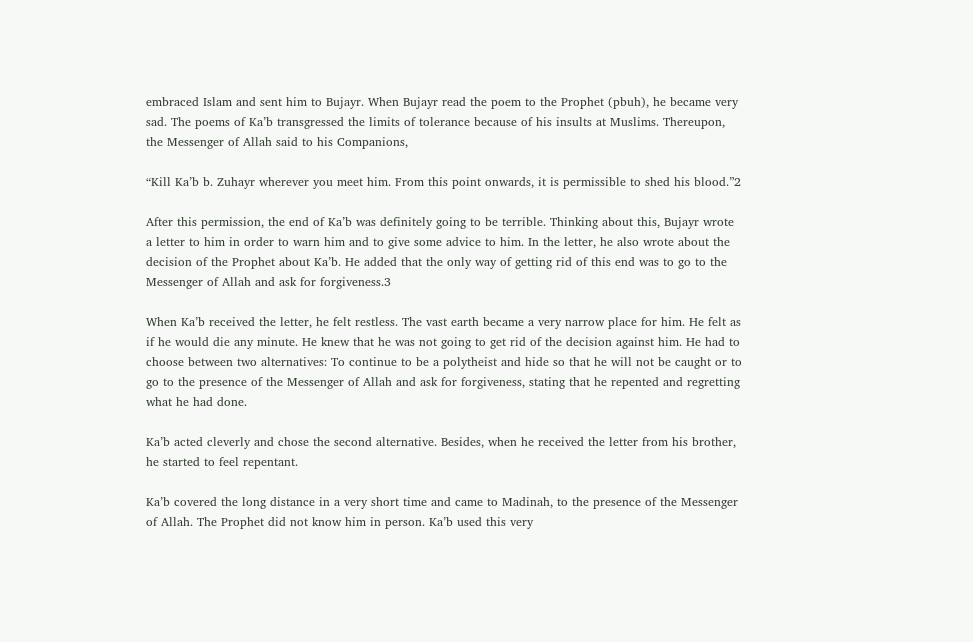embraced Islam and sent him to Bujayr. When Bujayr read the poem to the Prophet (pbuh), he became very sad. The poems of Ka’b transgressed the limits of tolerance because of his insults at Muslims. Thereupon, the Messenger of Allah said to his Companions,

“Kill Ka’b b. Zuhayr wherever you meet him. From this point onwards, it is permissible to shed his blood.”2

After this permission, the end of Ka’b was definitely going to be terrible. Thinking about this, Bujayr wrote a letter to him in order to warn him and to give some advice to him. In the letter, he also wrote about the decision of the Prophet about Ka’b. He added that the only way of getting rid of this end was to go to the Messenger of Allah and ask for forgiveness.3

When Ka’b received the letter, he felt restless. The vast earth became a very narrow place for him. He felt as if he would die any minute. He knew that he was not going to get rid of the decision against him. He had to choose between two alternatives: To continue to be a polytheist and hide so that he will not be caught or to go to the presence of the Messenger of Allah and ask for forgiveness, stating that he repented and regretting what he had done.

Ka’b acted cleverly and chose the second alternative. Besides, when he received the letter from his brother, he started to feel repentant.

Ka’b covered the long distance in a very short time and came to Madinah, to the presence of the Messenger of Allah. The Prophet did not know him in person. Ka’b used this very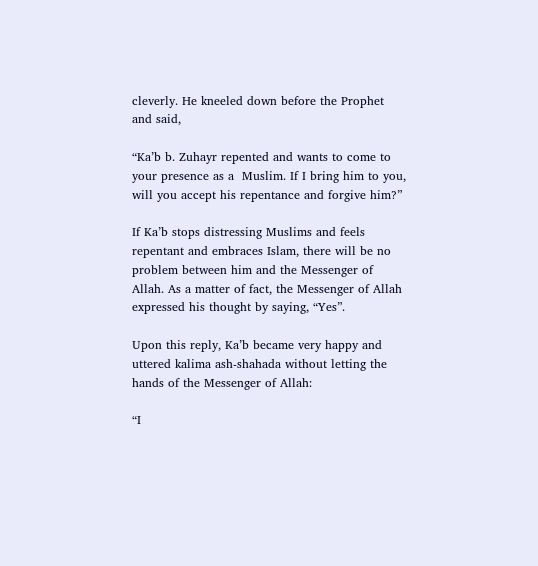cleverly. He kneeled down before the Prophet and said,

“Ka’b b. Zuhayr repented and wants to come to your presence as a  Muslim. If I bring him to you, will you accept his repentance and forgive him?”

If Ka’b stops distressing Muslims and feels repentant and embraces Islam, there will be no problem between him and the Messenger of Allah. As a matter of fact, the Messenger of Allah expressed his thought by saying, “Yes”.

Upon this reply, Ka’b became very happy and uttered kalima ash-shahada without letting the hands of the Messenger of Allah:

“I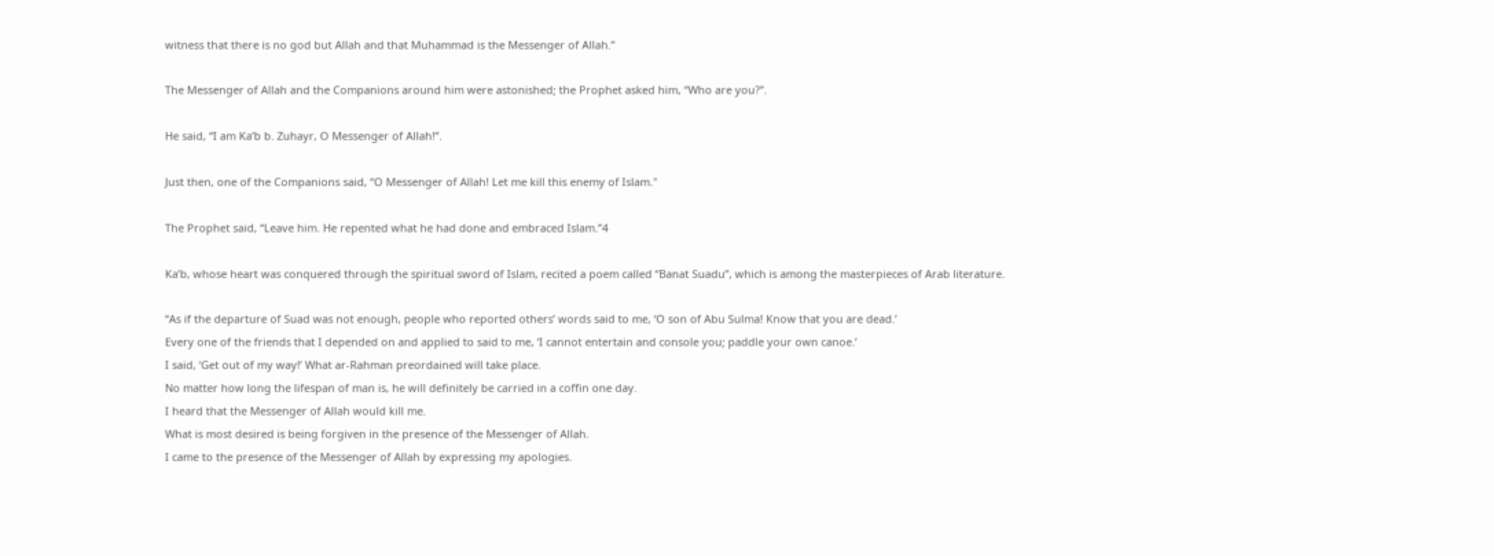witness that there is no god but Allah and that Muhammad is the Messenger of Allah.”

The Messenger of Allah and the Companions around him were astonished; the Prophet asked him, “Who are you?”.

He said, “I am Ka’b b. Zuhayr, O Messenger of Allah!”.

Just then, one of the Companions said, “O Messenger of Allah! Let me kill this enemy of Islam."

The Prophet said, “Leave him. He repented what he had done and embraced Islam.”4

Ka’b, whose heart was conquered through the spiritual sword of Islam, recited a poem called “Banat Suadu”, which is among the masterpieces of Arab literature.

“As if the departure of Suad was not enough, people who reported others’ words said to me, ‘O son of Abu Sulma! Know that you are dead.’
Every one of the friends that I depended on and applied to said to me, ‘I cannot entertain and console you; paddle your own canoe.’
I said, ‘Get out of my way!’ What ar-Rahman preordained will take place.
No matter how long the lifespan of man is, he will definitely be carried in a coffin one day.
I heard that the Messenger of Allah would kill me.
What is most desired is being forgiven in the presence of the Messenger of Allah.
I came to the presence of the Messenger of Allah by expressing my apologies.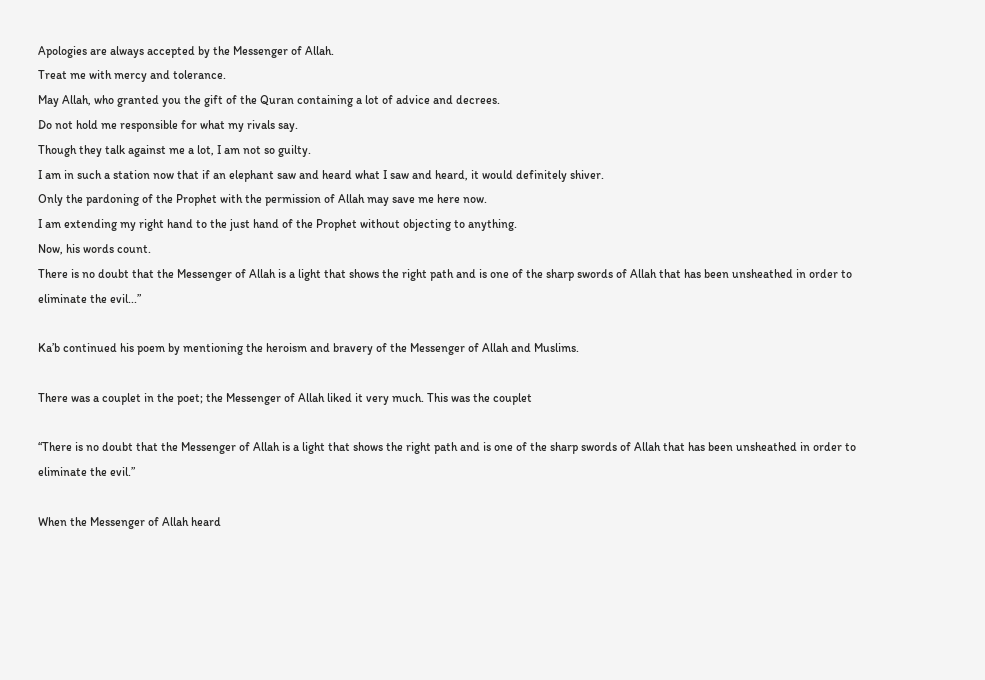Apologies are always accepted by the Messenger of Allah.
Treat me with mercy and tolerance.
May Allah, who granted you the gift of the Quran containing a lot of advice and decrees.
Do not hold me responsible for what my rivals say.
Though they talk against me a lot, I am not so guilty.
I am in such a station now that if an elephant saw and heard what I saw and heard, it would definitely shiver.
Only the pardoning of the Prophet with the permission of Allah may save me here now.
I am extending my right hand to the just hand of the Prophet without objecting to anything.
Now, his words count.
There is no doubt that the Messenger of Allah is a light that shows the right path and is one of the sharp swords of Allah that has been unsheathed in order to eliminate the evil...”

Ka’b continued his poem by mentioning the heroism and bravery of the Messenger of Allah and Muslims.

There was a couplet in the poet; the Messenger of Allah liked it very much. This was the couplet

“There is no doubt that the Messenger of Allah is a light that shows the right path and is one of the sharp swords of Allah that has been unsheathed in order to eliminate the evil.”

When the Messenger of Allah heard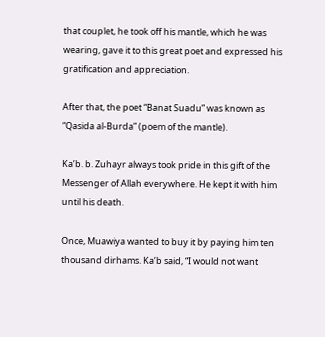that couplet, he took off his mantle, which he was wearing, gave it to this great poet and expressed his gratification and appreciation.

After that, the poet “Banat Suadu” was known as “Qasida al-Burda” (poem of the mantle).

Ka’b. b. Zuhayr always took pride in this gift of the Messenger of Allah everywhere. He kept it with him until his death.

Once, Muawiya wanted to buy it by paying him ten thousand dirhams. Ka’b said, “I would not want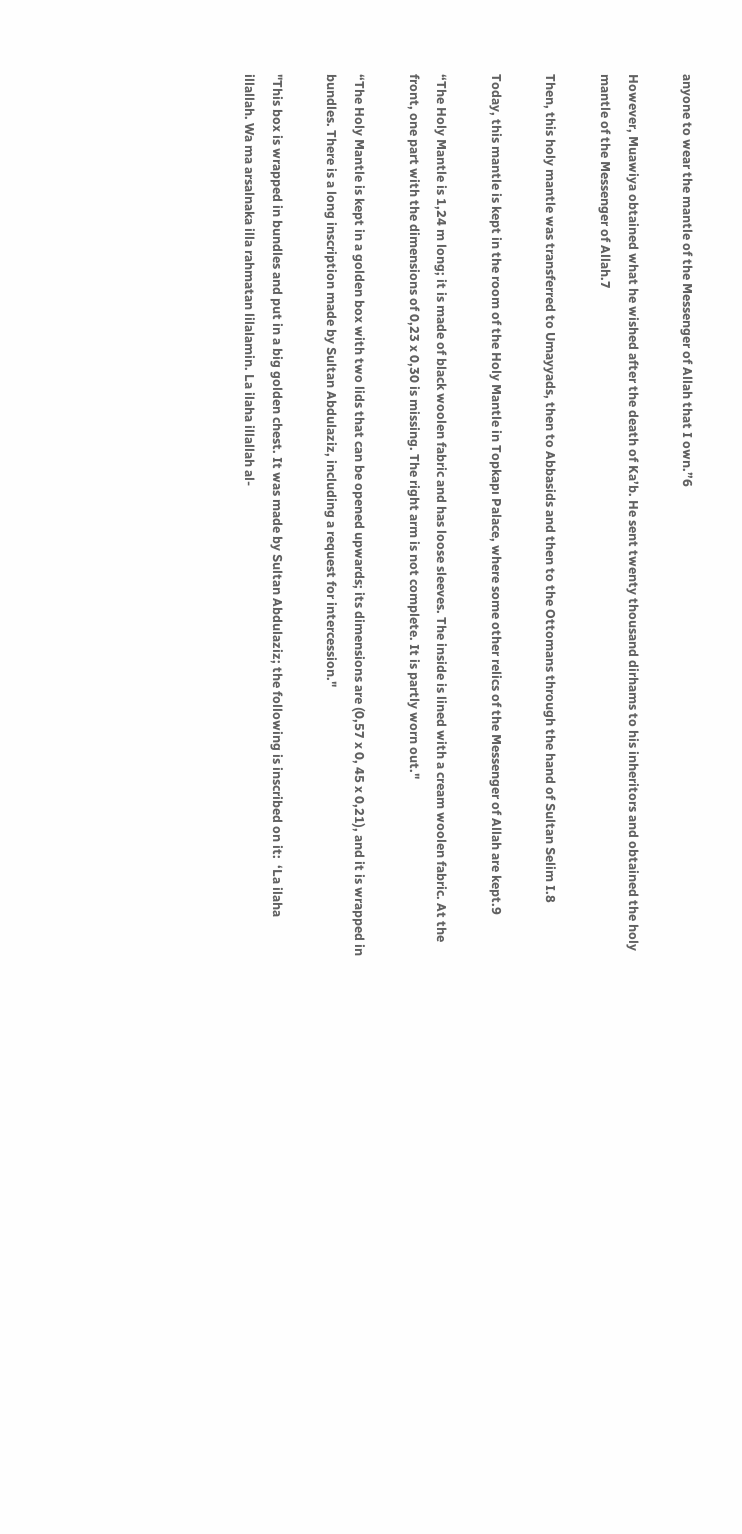anyone to wear the mantle of the Messenger of Allah that I own.”6

However, Muawiya obtained what he wished after the death of Ka’b. He sent twenty thousand dirhams to his inheritors and obtained the holy mantle of the Messenger of Allah.7

Then, this holy mantle was transferred to Umayyads, then to Abbasids and then to the Ottomans through the hand of Sultan Selim I.8

Today, this mantle is kept in the room of the Holy Mantle in Topkapı Palace, where some other relics of the Messenger of Allah are kept.9

“The Holy Mantle is 1,24 m long; it is made of black woolen fabric and has loose sleeves. The inside is lined with a cream woolen fabric. At the front, one part with the dimensions of 0,23 x 0,30 is missing. The right arm is not complete. It is partly worn out."

“The Holy Mantle is kept in a golden box with two lids that can be opened upwards; its dimensions are (0,57 x 0, 45 x 0,21), and it is wrapped in bundles. There is a long inscription made by Sultan Abdulaziz, including a request for intercession."

"This box is wrapped in bundles and put in a big golden chest. It was made by Sultan Abdulaziz; the following is inscribed on it:  ‘La ilaha illallah. Wa ma arsalnaka illa rahmatan lilalamin. La ilaha illallah al-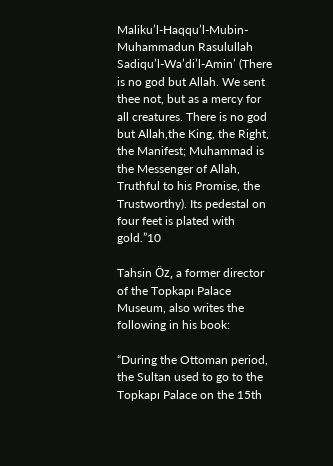Maliku’l-Haqqu’l-Mubin-Muhammadun Rasulullah Sadiqu’l-Wa’di’l-Amin’ (There is no god but Allah. We sent thee not, but as a mercy for all creatures. There is no god but Allah,the King, the Right, the Manifest; Muhammad is the Messenger of Allah, Truthful to his Promise, the Trustworthy). Its pedestal on four feet is plated with gold.”10

Tahsin Öz, a former director of the Topkapı Palace Museum, also writes the following in his book:

“During the Ottoman period, the Sultan used to go to the Topkapı Palace on the 15th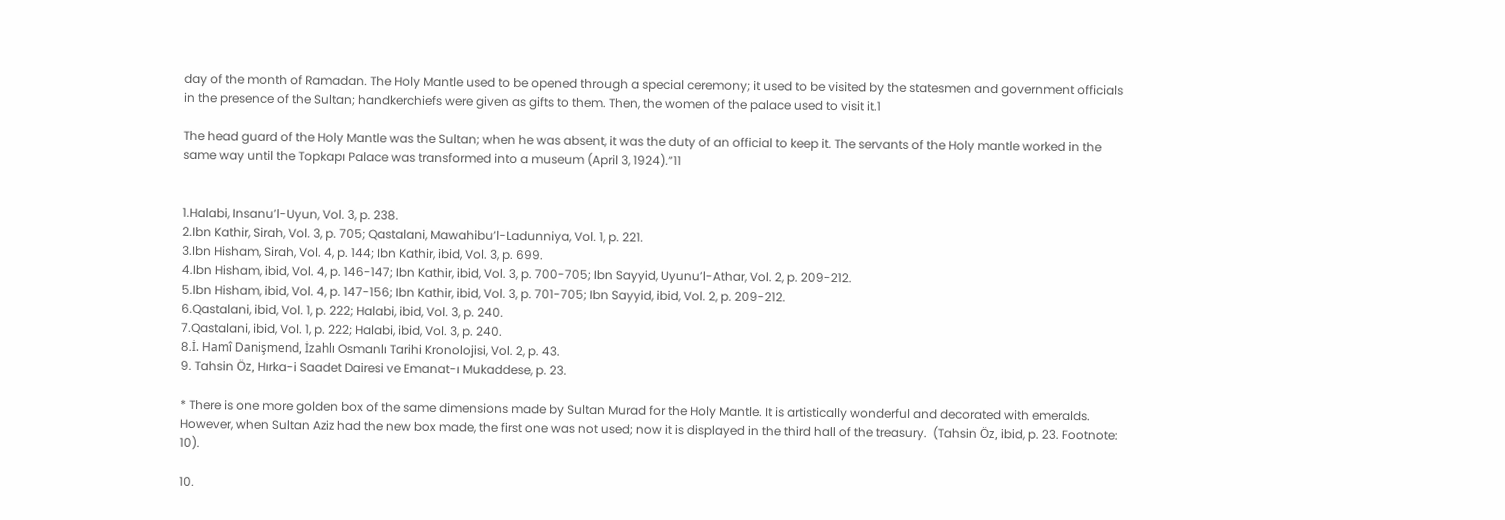day of the month of Ramadan. The Holy Mantle used to be opened through a special ceremony; it used to be visited by the statesmen and government officials in the presence of the Sultan; handkerchiefs were given as gifts to them. Then, the women of the palace used to visit it.1

The head guard of the Holy Mantle was the Sultan; when he was absent, it was the duty of an official to keep it. The servants of the Holy mantle worked in the same way until the Topkapı Palace was transformed into a museum (April 3, 1924).”11


1.Halabi, Insanu’l-Uyun, Vol. 3, p. 238.
2.Ibn Kathir, Sirah, Vol. 3, p. 705; Qastalani, Mawahibu’l-Ladunniya, Vol. 1, p. 221.
3.Ibn Hisham, Sirah, Vol. 4, p. 144; Ibn Kathir, ibid, Vol. 3, p. 699.
4.Ibn Hisham, ibid, Vol. 4, p. 146-147; Ibn Kathir, ibid, Vol. 3, p. 700-705; Ibn Sayyid, Uyunu’l-Athar, Vol. 2, p. 209-212.
5.Ibn Hisham, ibid, Vol. 4, p. 147-156; Ibn Kathir, ibid, Vol. 3, p. 701-705; Ibn Sayyid, ibid, Vol. 2, p. 209-212.
6.Qastalani, ibid, Vol. 1, p. 222; Halabi, ibid, Vol. 3, p. 240.
7.Qastalani, ibid, Vol. 1, p. 222; Halabi, ibid, Vol. 3, p. 240.
8.İ. Hamî Danişmend, İzahlı Osmanlı Tarihi Kronolojisi, Vol. 2, p. 43.
9. Tahsin Öz, Hırka-i Saadet Dairesi ve Emanat-ı Mukaddese, p. 23.

* There is one more golden box of the same dimensions made by Sultan Murad for the Holy Mantle. It is artistically wonderful and decorated with emeralds. However, when Sultan Aziz had the new box made, the first one was not used; now it is displayed in the third hall of the treasury.  (Tahsin Öz, ibid, p. 23. Footnote: 10).

10.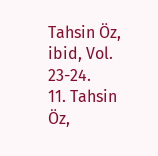Tahsin Öz, ibid, Vol. 23-24.
11. Tahsin Öz,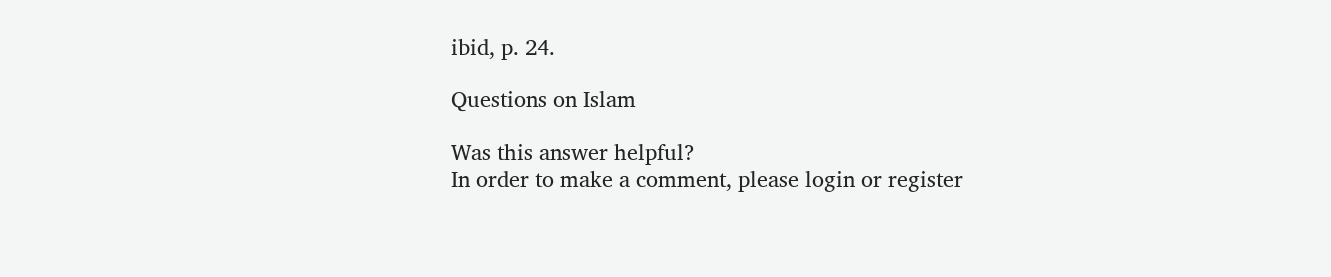ibid, p. 24.

Questions on Islam

Was this answer helpful?
In order to make a comment, please login or register